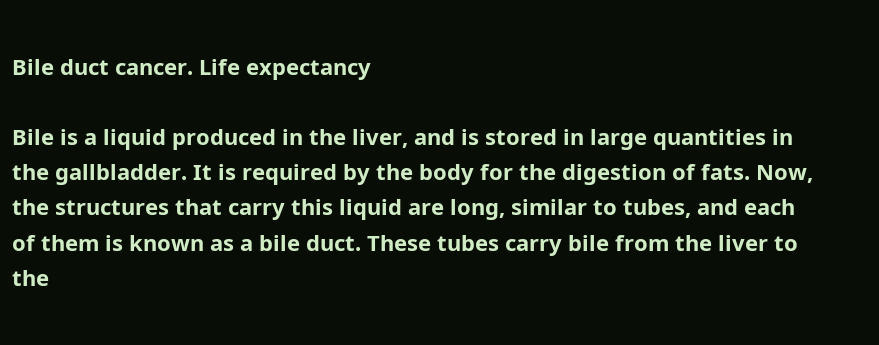Bile duct cancer. Life expectancy

Bile is a liquid produced in the liver, and is stored in large quantities in the gallbladder. It is required by the body for the digestion of fats. Now, the structures that carry this liquid are long, similar to tubes, and each of them is known as a bile duct. These tubes carry bile from the liver to the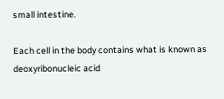small intestine.

Each cell in the body contains what is known as deoxyribonucleic acid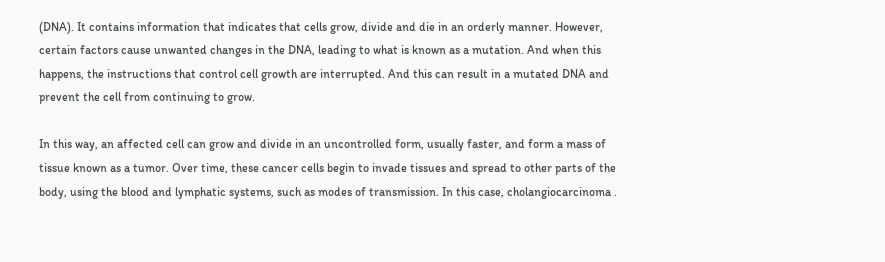(DNA). It contains information that indicates that cells grow, divide and die in an orderly manner. However, certain factors cause unwanted changes in the DNA, leading to what is known as a mutation. And when this happens, the instructions that control cell growth are interrupted. And this can result in a mutated DNA and prevent the cell from continuing to grow.

In this way, an affected cell can grow and divide in an uncontrolled form, usually faster, and form a mass of tissue known as a tumor. Over time, these cancer cells begin to invade tissues and spread to other parts of the body, using the blood and lymphatic systems, such as modes of transmission. In this case, cholangiocarcinoma .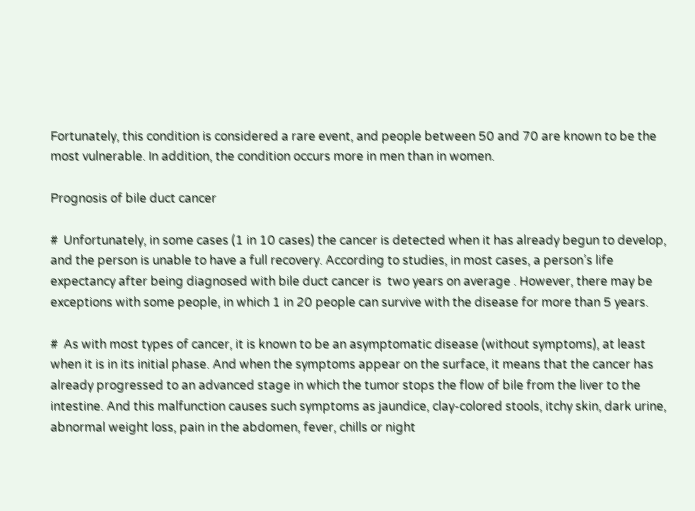Fortunately, this condition is considered a rare event, and people between 50 and 70 are known to be the most vulnerable. In addition, the condition occurs more in men than in women.

Prognosis of bile duct cancer

#  Unfortunately, in some cases (1 in 10 cases) the cancer is detected when it has already begun to develop, and the person is unable to have a full recovery. According to studies, in most cases, a person’s life expectancy after being diagnosed with bile duct cancer is  two years on average . However, there may be exceptions with some people, in which 1 in 20 people can survive with the disease for more than 5 years.

#  As with most types of cancer, it is known to be an asymptomatic disease (without symptoms), at least when it is in its initial phase. And when the symptoms appear on the surface, it means that the cancer has already progressed to an advanced stage in which the tumor stops the flow of bile from the liver to the intestine. And this malfunction causes such symptoms as jaundice, clay-colored stools, itchy skin, dark urine, abnormal weight loss, pain in the abdomen, fever, chills or night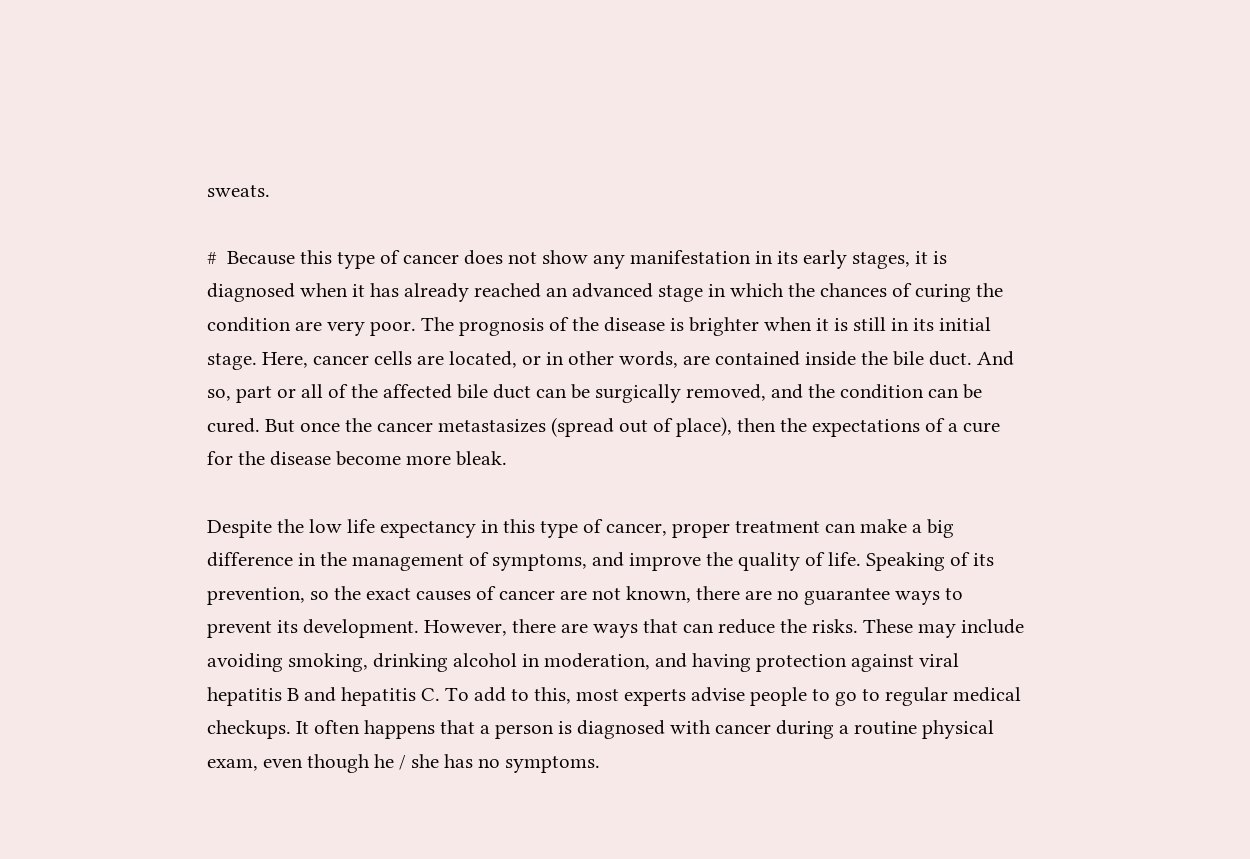sweats.

#  Because this type of cancer does not show any manifestation in its early stages, it is diagnosed when it has already reached an advanced stage in which the chances of curing the condition are very poor. The prognosis of the disease is brighter when it is still in its initial stage. Here, cancer cells are located, or in other words, are contained inside the bile duct. And so, part or all of the affected bile duct can be surgically removed, and the condition can be cured. But once the cancer metastasizes (spread out of place), then the expectations of a cure for the disease become more bleak.

Despite the low life expectancy in this type of cancer, proper treatment can make a big difference in the management of symptoms, and improve the quality of life. Speaking of its prevention, so the exact causes of cancer are not known, there are no guarantee ways to prevent its development. However, there are ways that can reduce the risks. These may include avoiding smoking, drinking alcohol in moderation, and having protection against viral hepatitis B and hepatitis C. To add to this, most experts advise people to go to regular medical checkups. It often happens that a person is diagnosed with cancer during a routine physical exam, even though he / she has no symptoms.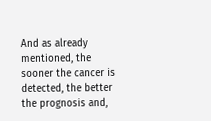And as already mentioned, the sooner the cancer is detected, the better the prognosis and,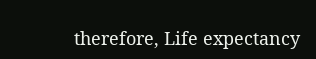therefore, Life expectancy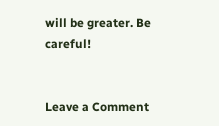will be greater. Be careful!


Leave a Comment